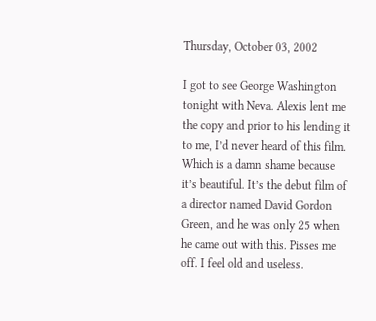Thursday, October 03, 2002

I got to see George Washington tonight with Neva. Alexis lent me the copy and prior to his lending it to me, I’d never heard of this film. Which is a damn shame because it’s beautiful. It’s the debut film of a director named David Gordon Green, and he was only 25 when he came out with this. Pisses me off. I feel old and useless.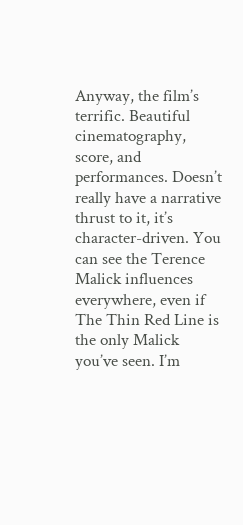Anyway, the film’s terrific. Beautiful cinematography, score, and performances. Doesn’t really have a narrative thrust to it, it’s character-driven. You can see the Terence Malick influences everywhere, even if The Thin Red Line is the only Malick you’ve seen. I’m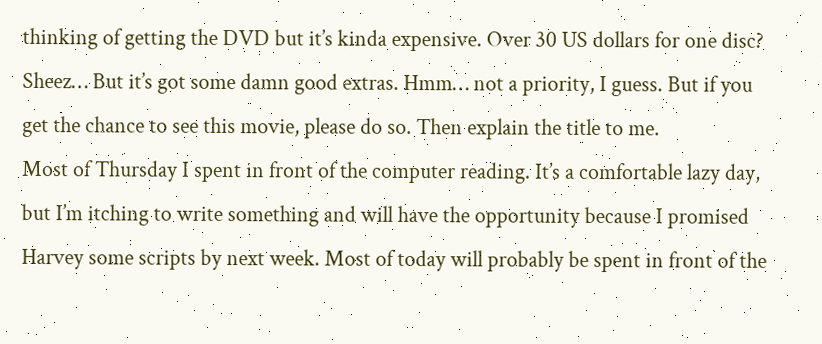thinking of getting the DVD but it’s kinda expensive. Over 30 US dollars for one disc? Sheez… But it’s got some damn good extras. Hmm… not a priority, I guess. But if you get the chance to see this movie, please do so. Then explain the title to me.
Most of Thursday I spent in front of the computer reading. It’s a comfortable lazy day, but I’m itching to write something and will have the opportunity because I promised Harvey some scripts by next week. Most of today will probably be spent in front of the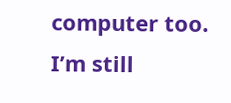computer too. I’m still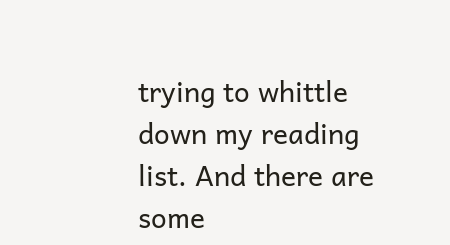trying to whittle down my reading list. And there are some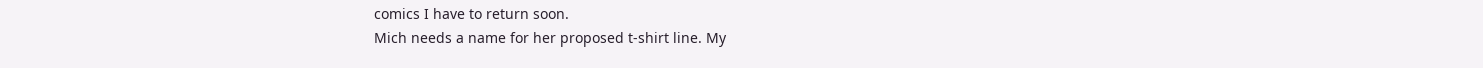comics I have to return soon.
Mich needs a name for her proposed t-shirt line. My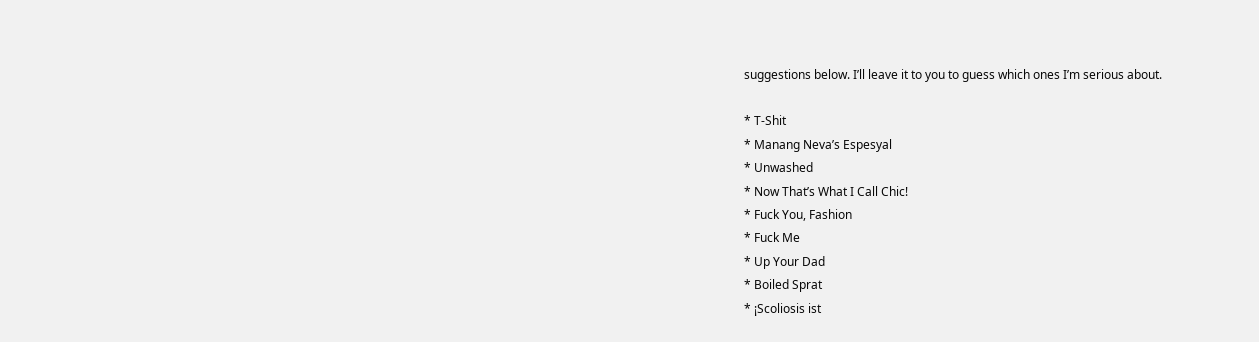suggestions below. I’ll leave it to you to guess which ones I’m serious about.

* T-Shit
* Manang Neva’s Espesyal
* Unwashed
* Now That’s What I Call Chic!
* Fuck You, Fashion
* Fuck Me
* Up Your Dad
* Boiled Sprat
* ¡Scoliosis ist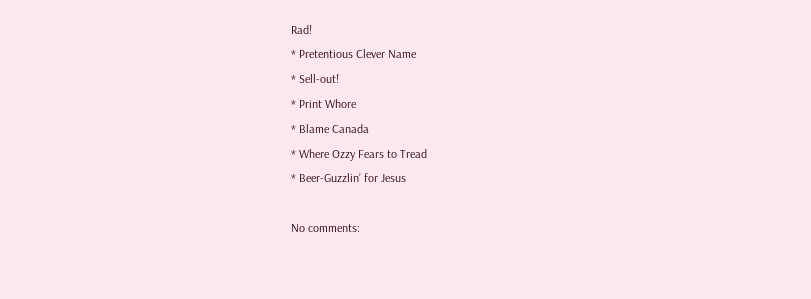Rad!
* Pretentious Clever Name
* Sell-out!
* Print Whore
* Blame Canada
* Where Ozzy Fears to Tread
* Beer-Guzzlin’ for Jesus

No comments: